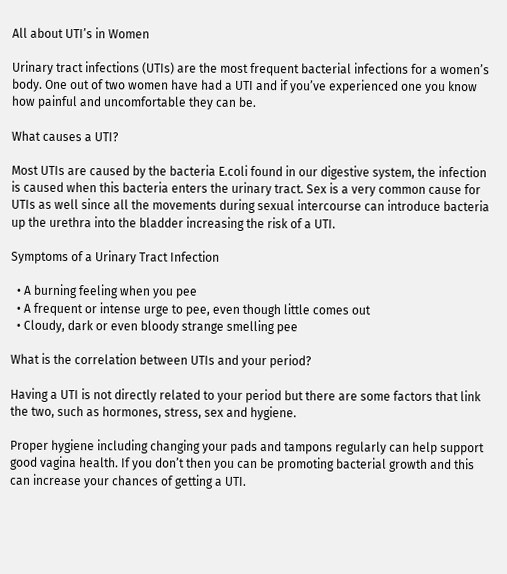All about UTI’s in Women

Urinary tract infections (UTIs) are the most frequent bacterial infections for a women’s body. One out of two women have had a UTI and if you’ve experienced one you know how painful and uncomfortable they can be.

What causes a UTI?

Most UTIs are caused by the bacteria E.coli found in our digestive system, the infection is caused when this bacteria enters the urinary tract. Sex is a very common cause for UTIs as well since all the movements during sexual intercourse can introduce bacteria up the urethra into the bladder increasing the risk of a UTI.

Symptoms of a Urinary Tract Infection

  • A burning feeling when you pee
  • A frequent or intense urge to pee, even though little comes out
  • Cloudy, dark or even bloody strange smelling pee

What is the correlation between UTIs and your period?

Having a UTI is not directly related to your period but there are some factors that link the two, such as hormones, stress, sex and hygiene.

Proper hygiene including changing your pads and tampons regularly can help support good vagina health. If you don’t then you can be promoting bacterial growth and this can increase your chances of getting a UTI.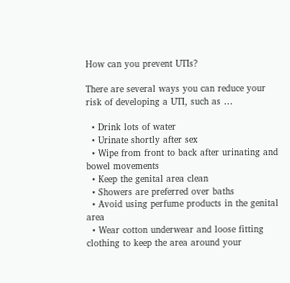How can you prevent UTIs?

There are several ways you can reduce your risk of developing a UTI, such as …

  • Drink lots of water
  • Urinate shortly after sex
  • Wipe from front to back after urinating and bowel movements
  • Keep the genital area clean
  • Showers are preferred over baths
  • Avoid using perfume products in the genital area
  • Wear cotton underwear and loose fitting clothing to keep the area around your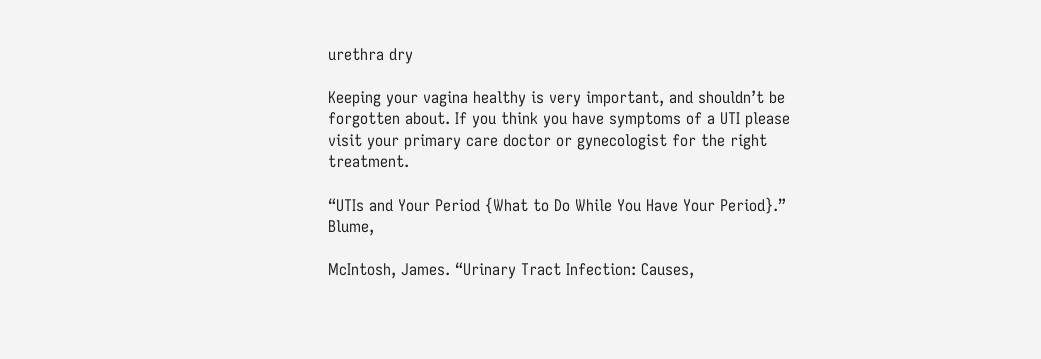urethra dry

Keeping your vagina healthy is very important, and shouldn’t be forgotten about. If you think you have symptoms of a UTI please visit your primary care doctor or gynecologist for the right treatment.

“UTIs and Your Period {What to Do While You Have Your Period}.” Blume,

McIntosh, James. “Urinary Tract Infection: Causes,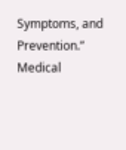Symptoms, and Prevention.” Medical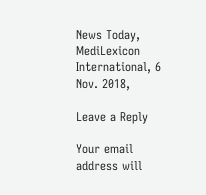News Today, MediLexicon International, 6 Nov. 2018,

Leave a Reply

Your email address will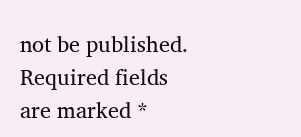not be published. Required fields are marked *